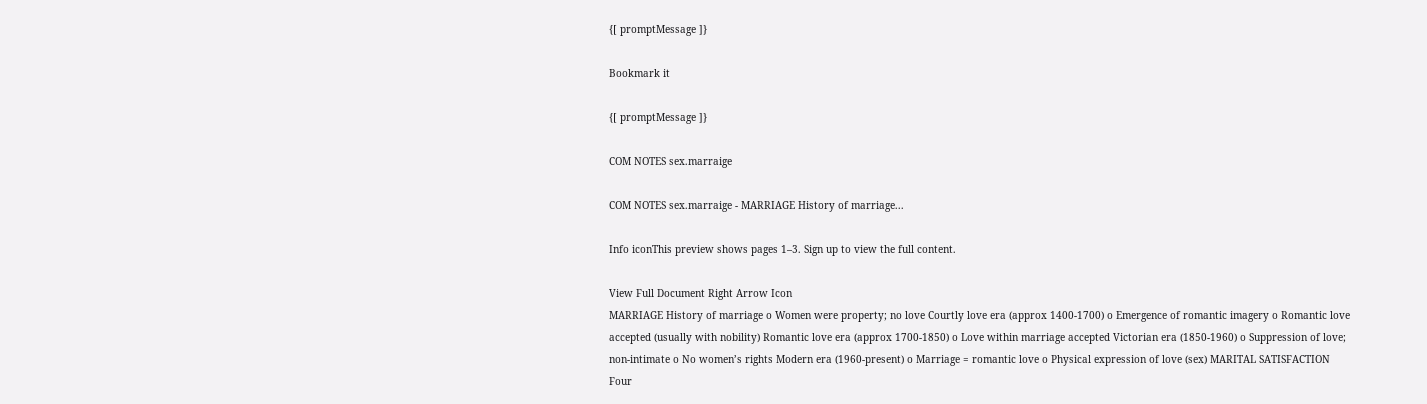{[ promptMessage ]}

Bookmark it

{[ promptMessage ]}

COM NOTES sex.marraige

COM NOTES sex.marraige - MARRIAGE History of marriage...

Info iconThis preview shows pages 1–3. Sign up to view the full content.

View Full Document Right Arrow Icon
MARRIAGE History of marriage o Women were property; no love Courtly love era (approx 1400-1700) o Emergence of romantic imagery o Romantic love accepted (usually with nobility) Romantic love era (approx 1700-1850) o Love within marriage accepted Victorian era (1850-1960) o Suppression of love; non-intimate o No women’s rights Modern era (1960-present) o Marriage = romantic love o Physical expression of love (sex) MARITAL SATISFACTION Four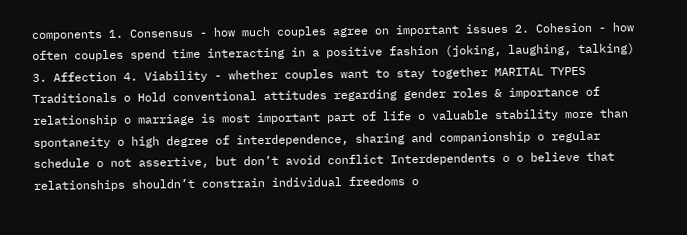components 1. Consensus - how much couples agree on important issues 2. Cohesion - how often couples spend time interacting in a positive fashion (joking, laughing, talking) 3. Affection 4. Viability - whether couples want to stay together MARITAL TYPES Traditionals o Hold conventional attitudes regarding gender roles & importance of relationship o marriage is most important part of life o valuable stability more than spontaneity o high degree of interdependence, sharing and companionship o regular schedule o not assertive, but don’t avoid conflict Interdependents o o believe that relationships shouldn’t constrain individual freedoms o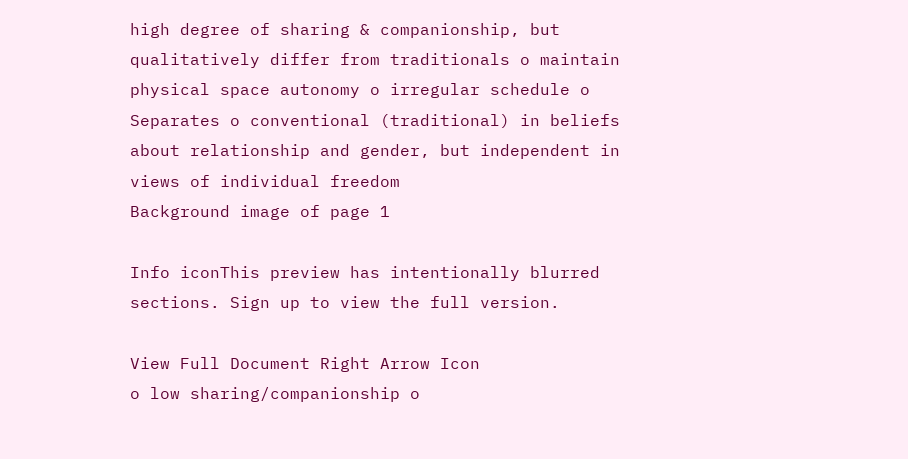high degree of sharing & companionship, but qualitatively differ from traditionals o maintain physical space autonomy o irregular schedule o Separates o conventional (traditional) in beliefs about relationship and gender, but independent in views of individual freedom
Background image of page 1

Info iconThis preview has intentionally blurred sections. Sign up to view the full version.

View Full Document Right Arrow Icon
o low sharing/companionship o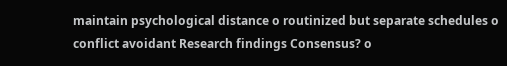maintain psychological distance o routinized but separate schedules o conflict avoidant Research findings Consensus? o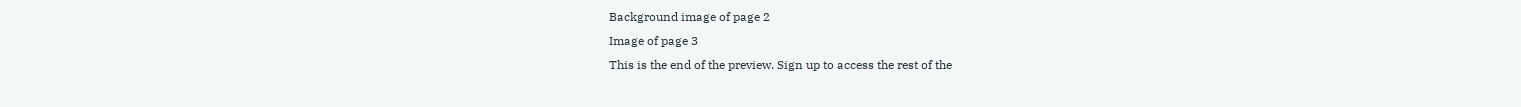Background image of page 2
Image of page 3
This is the end of the preview. Sign up to access the rest of the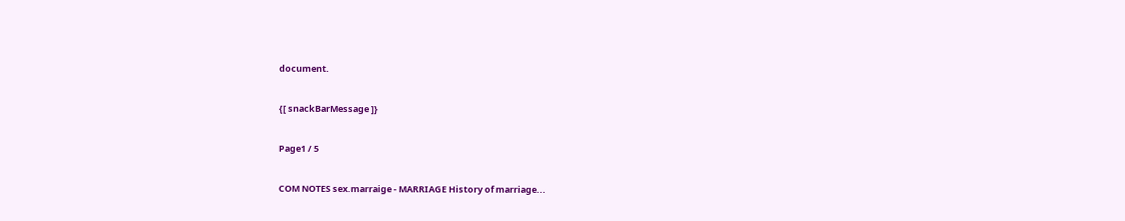document.

{[ snackBarMessage ]}

Page1 / 5

COM NOTES sex.marraige - MARRIAGE History of marriage...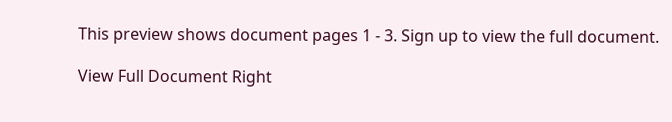This preview shows document pages 1 - 3. Sign up to view the full document.

View Full Document Right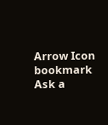Arrow Icon bookmark
Ask a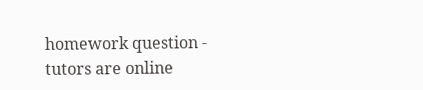homework question - tutors are online